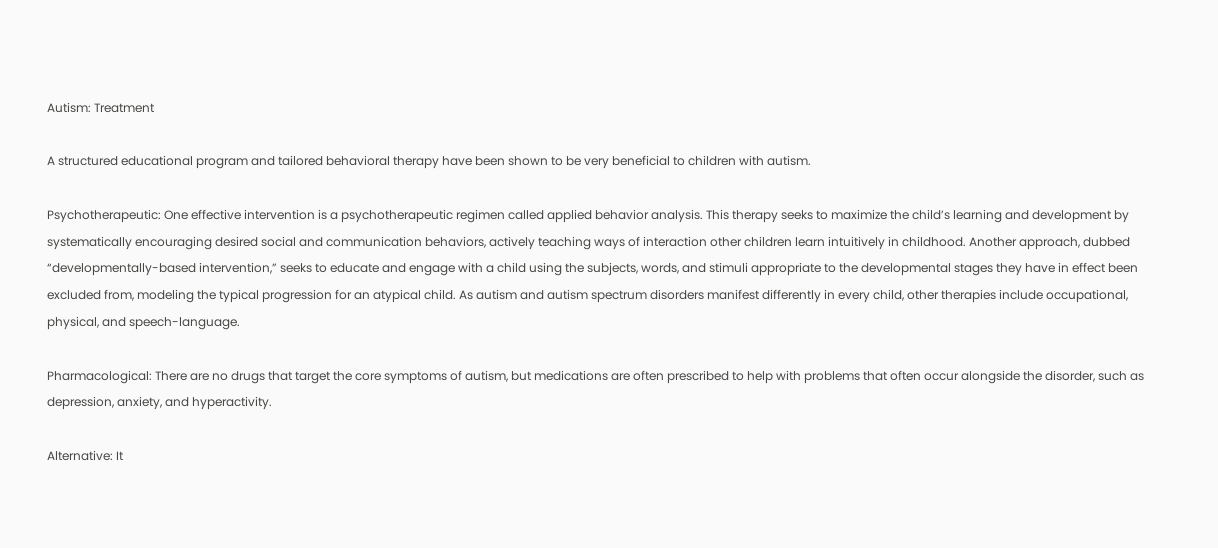Autism: Treatment

A structured educational program and tailored behavioral therapy have been shown to be very beneficial to children with autism.

Psychotherapeutic: One effective intervention is a psychotherapeutic regimen called applied behavior analysis. This therapy seeks to maximize the child’s learning and development by systematically encouraging desired social and communication behaviors, actively teaching ways of interaction other children learn intuitively in childhood. Another approach, dubbed “developmentally-based intervention,” seeks to educate and engage with a child using the subjects, words, and stimuli appropriate to the developmental stages they have in effect been excluded from, modeling the typical progression for an atypical child. As autism and autism spectrum disorders manifest differently in every child, other therapies include occupational, physical, and speech-language.

Pharmacological: There are no drugs that target the core symptoms of autism, but medications are often prescribed to help with problems that often occur alongside the disorder, such as depression, anxiety, and hyperactivity.

Alternative: It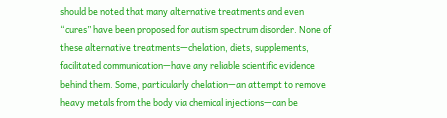should be noted that many alternative treatments and even “cures” have been proposed for autism spectrum disorder. None of these alternative treatments—chelation, diets, supplements, facilitated communication—have any reliable scientific evidence behind them. Some, particularly chelation—an attempt to remove heavy metals from the body via chemical injections—can be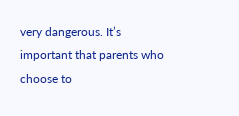very dangerous. It’s important that parents who choose to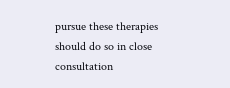pursue these therapies should do so in close consultation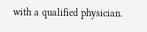with a qualified physician.